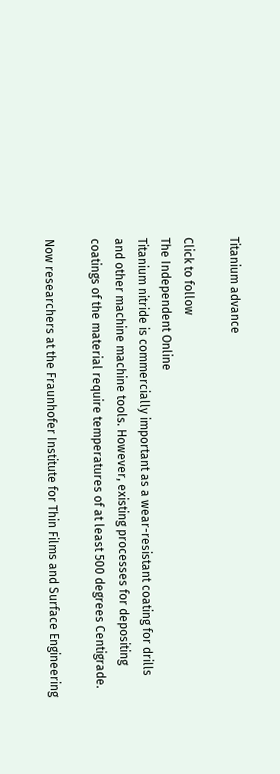Titanium advance

Click to follow
The Independent Online
Titanium nitride is commercially important as a wear-resistant coating for drills and other machine machine tools. However, existing processes for depositing coatings of the material require temperatures of at least 500 degrees Centigrade.

Now researchers at the Fraunhofer Institute for Thin Films and Surface Engineering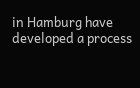in Hamburg have developed a process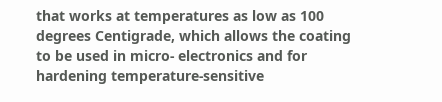that works at temperatures as low as 100 degrees Centigrade, which allows the coating to be used in micro- electronics and for hardening temperature-sensitive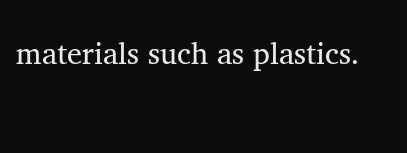materials such as plastics.